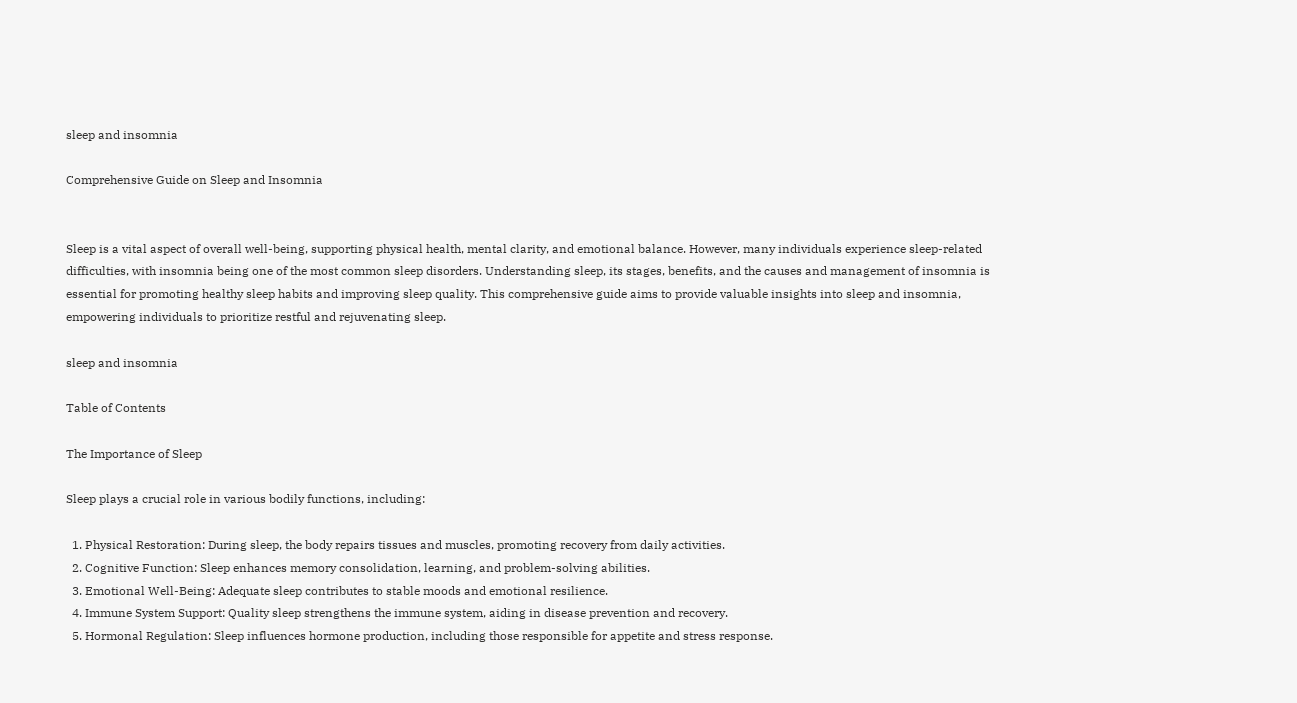sleep and insomnia

Comprehensive Guide on Sleep and Insomnia


Sleep is a vital aspect of overall well-being, supporting physical health, mental clarity, and emotional balance. However, many individuals experience sleep-related difficulties, with insomnia being one of the most common sleep disorders. Understanding sleep, its stages, benefits, and the causes and management of insomnia is essential for promoting healthy sleep habits and improving sleep quality. This comprehensive guide aims to provide valuable insights into sleep and insomnia, empowering individuals to prioritize restful and rejuvenating sleep.

sleep and insomnia

Table of Contents

The Importance of Sleep

Sleep plays a crucial role in various bodily functions, including:

  1. Physical Restoration: During sleep, the body repairs tissues and muscles, promoting recovery from daily activities.
  2. Cognitive Function: Sleep enhances memory consolidation, learning, and problem-solving abilities.
  3. Emotional Well-Being: Adequate sleep contributes to stable moods and emotional resilience.
  4. Immune System Support: Quality sleep strengthens the immune system, aiding in disease prevention and recovery.
  5. Hormonal Regulation: Sleep influences hormone production, including those responsible for appetite and stress response.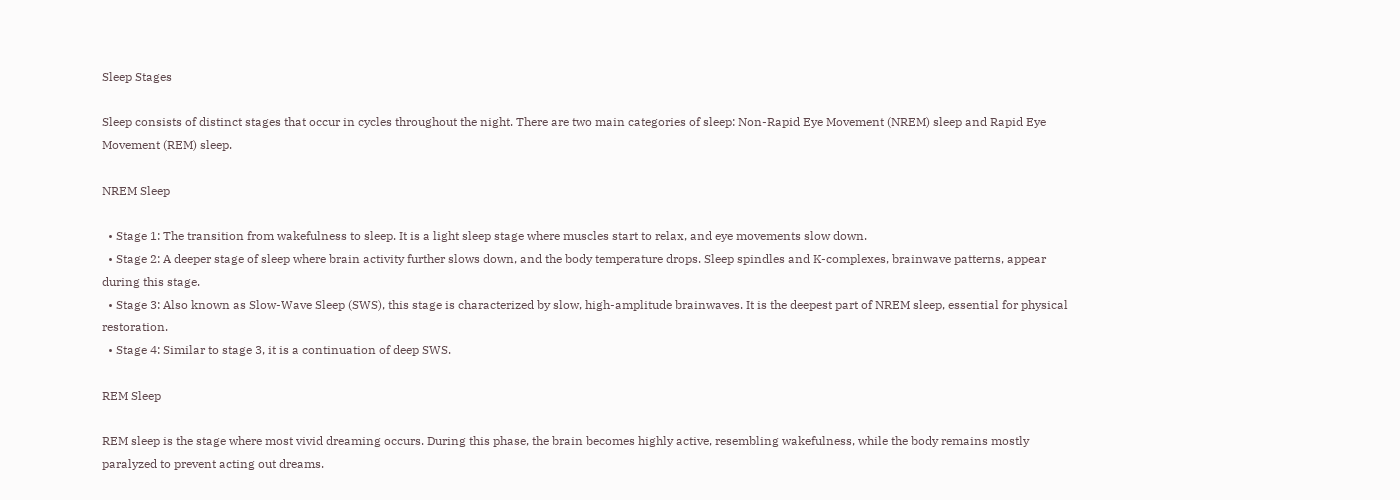Sleep Stages

Sleep consists of distinct stages that occur in cycles throughout the night. There are two main categories of sleep: Non-Rapid Eye Movement (NREM) sleep and Rapid Eye Movement (REM) sleep.

NREM Sleep

  • Stage 1: The transition from wakefulness to sleep. It is a light sleep stage where muscles start to relax, and eye movements slow down.
  • Stage 2: A deeper stage of sleep where brain activity further slows down, and the body temperature drops. Sleep spindles and K-complexes, brainwave patterns, appear during this stage.
  • Stage 3: Also known as Slow-Wave Sleep (SWS), this stage is characterized by slow, high-amplitude brainwaves. It is the deepest part of NREM sleep, essential for physical restoration.
  • Stage 4: Similar to stage 3, it is a continuation of deep SWS.

REM Sleep

REM sleep is the stage where most vivid dreaming occurs. During this phase, the brain becomes highly active, resembling wakefulness, while the body remains mostly paralyzed to prevent acting out dreams.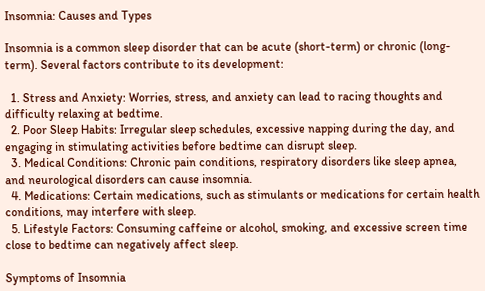Insomnia: Causes and Types

Insomnia is a common sleep disorder that can be acute (short-term) or chronic (long-term). Several factors contribute to its development:

  1. Stress and Anxiety: Worries, stress, and anxiety can lead to racing thoughts and difficulty relaxing at bedtime.
  2. Poor Sleep Habits: Irregular sleep schedules, excessive napping during the day, and engaging in stimulating activities before bedtime can disrupt sleep.
  3. Medical Conditions: Chronic pain conditions, respiratory disorders like sleep apnea, and neurological disorders can cause insomnia.
  4. Medications: Certain medications, such as stimulants or medications for certain health conditions, may interfere with sleep.
  5. Lifestyle Factors: Consuming caffeine or alcohol, smoking, and excessive screen time close to bedtime can negatively affect sleep.

Symptoms of Insomnia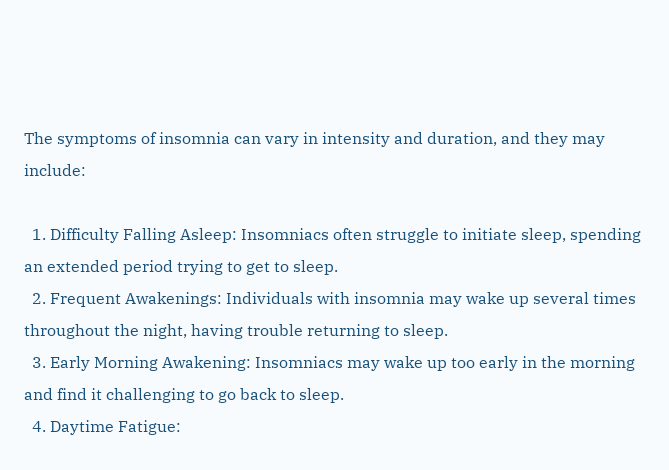The symptoms of insomnia can vary in intensity and duration, and they may include:

  1. Difficulty Falling Asleep: Insomniacs often struggle to initiate sleep, spending an extended period trying to get to sleep.
  2. Frequent Awakenings: Individuals with insomnia may wake up several times throughout the night, having trouble returning to sleep.
  3. Early Morning Awakening: Insomniacs may wake up too early in the morning and find it challenging to go back to sleep.
  4. Daytime Fatigue: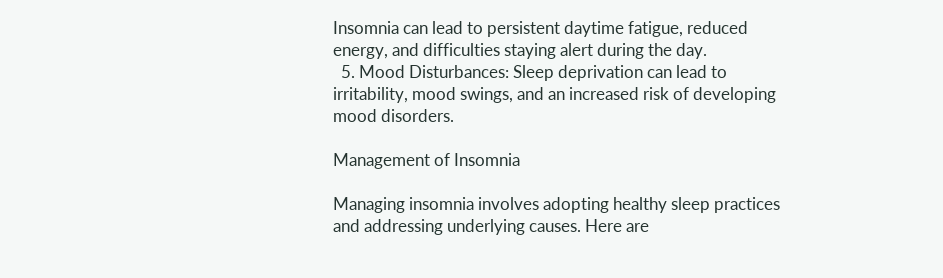Insomnia can lead to persistent daytime fatigue, reduced energy, and difficulties staying alert during the day.
  5. Mood Disturbances: Sleep deprivation can lead to irritability, mood swings, and an increased risk of developing mood disorders.

Management of Insomnia

Managing insomnia involves adopting healthy sleep practices and addressing underlying causes. Here are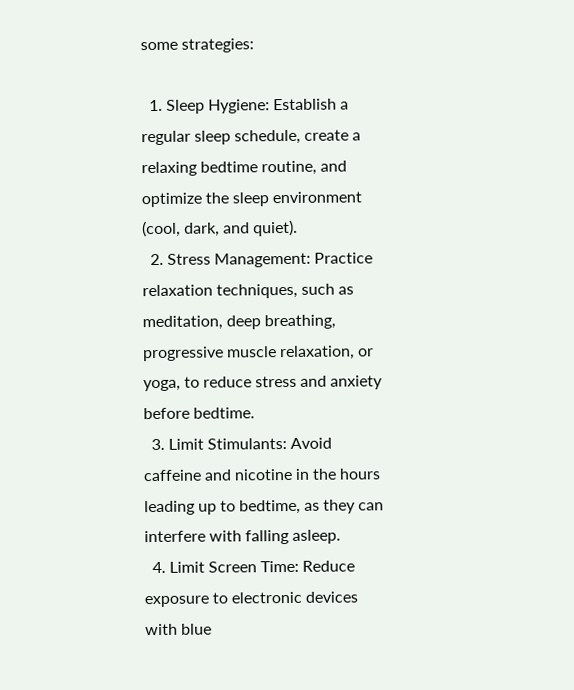some strategies:

  1. Sleep Hygiene: Establish a regular sleep schedule, create a relaxing bedtime routine, and optimize the sleep environment (cool, dark, and quiet).
  2. Stress Management: Practice relaxation techniques, such as meditation, deep breathing, progressive muscle relaxation, or yoga, to reduce stress and anxiety before bedtime.
  3. Limit Stimulants: Avoid caffeine and nicotine in the hours leading up to bedtime, as they can interfere with falling asleep.
  4. Limit Screen Time: Reduce exposure to electronic devices with blue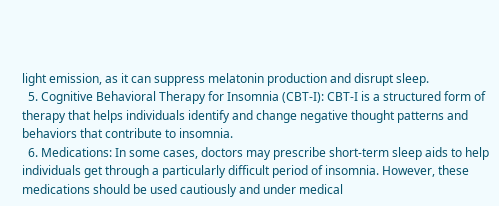light emission, as it can suppress melatonin production and disrupt sleep.
  5. Cognitive Behavioral Therapy for Insomnia (CBT-I): CBT-I is a structured form of therapy that helps individuals identify and change negative thought patterns and behaviors that contribute to insomnia.
  6. Medications: In some cases, doctors may prescribe short-term sleep aids to help individuals get through a particularly difficult period of insomnia. However, these medications should be used cautiously and under medical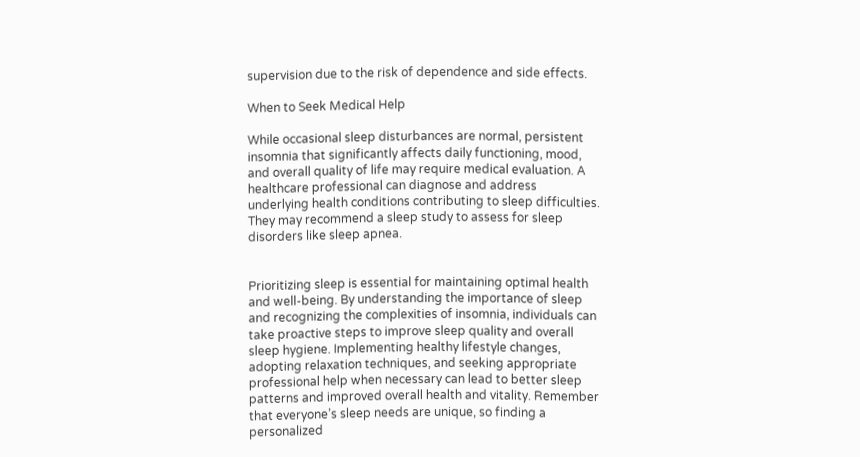supervision due to the risk of dependence and side effects.

When to Seek Medical Help

While occasional sleep disturbances are normal, persistent insomnia that significantly affects daily functioning, mood, and overall quality of life may require medical evaluation. A healthcare professional can diagnose and address underlying health conditions contributing to sleep difficulties. They may recommend a sleep study to assess for sleep disorders like sleep apnea.


Prioritizing sleep is essential for maintaining optimal health and well-being. By understanding the importance of sleep and recognizing the complexities of insomnia, individuals can take proactive steps to improve sleep quality and overall sleep hygiene. Implementing healthy lifestyle changes, adopting relaxation techniques, and seeking appropriate professional help when necessary can lead to better sleep patterns and improved overall health and vitality. Remember that everyone’s sleep needs are unique, so finding a personalized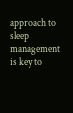approach to sleep management is key to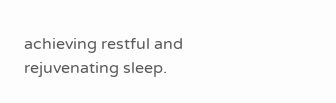achieving restful and rejuvenating sleep.